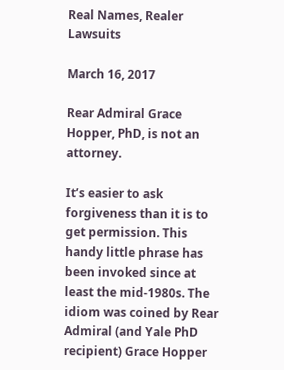Real Names, Realer Lawsuits

March 16, 2017

Rear Admiral Grace Hopper, PhD, is not an attorney.

It’s easier to ask forgiveness than it is to get permission. This handy little phrase has been invoked since at least the mid-1980s. The idiom was coined by Rear Admiral (and Yale PhD recipient) Grace Hopper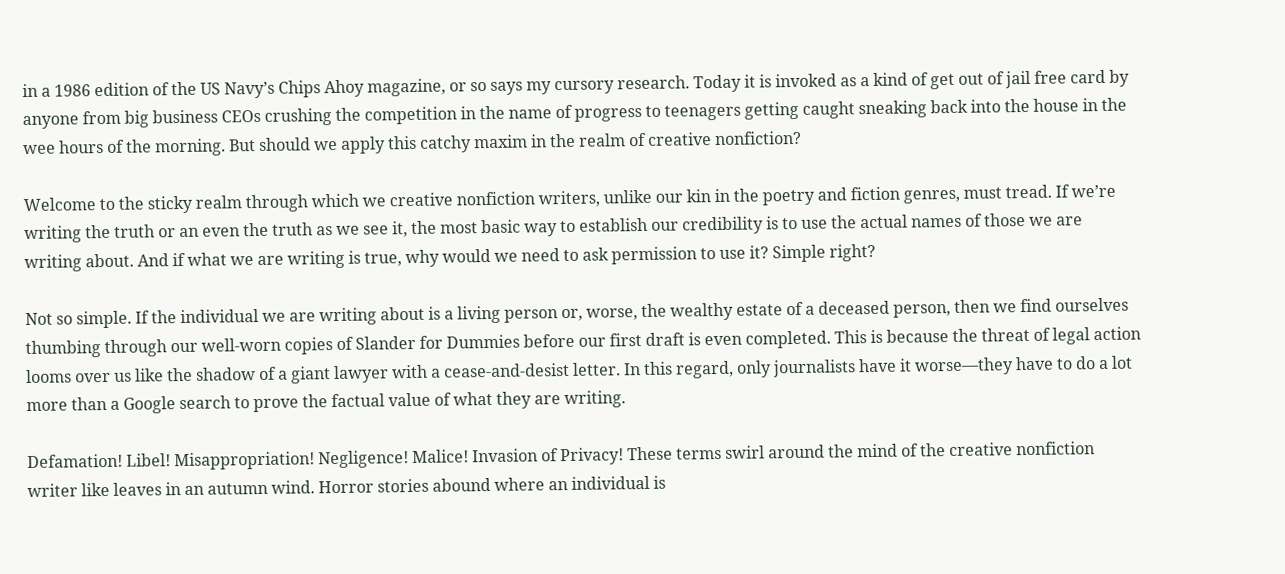in a 1986 edition of the US Navy’s Chips Ahoy magazine, or so says my cursory research. Today it is invoked as a kind of get out of jail free card by anyone from big business CEOs crushing the competition in the name of progress to teenagers getting caught sneaking back into the house in the wee hours of the morning. But should we apply this catchy maxim in the realm of creative nonfiction?

Welcome to the sticky realm through which we creative nonfiction writers, unlike our kin in the poetry and fiction genres, must tread. If we’re writing the truth or an even the truth as we see it, the most basic way to establish our credibility is to use the actual names of those we are writing about. And if what we are writing is true, why would we need to ask permission to use it? Simple right?

Not so simple. If the individual we are writing about is a living person or, worse, the wealthy estate of a deceased person, then we find ourselves thumbing through our well-worn copies of Slander for Dummies before our first draft is even completed. This is because the threat of legal action looms over us like the shadow of a giant lawyer with a cease-and-desist letter. In this regard, only journalists have it worse—they have to do a lot more than a Google search to prove the factual value of what they are writing.

Defamation! Libel! Misappropriation! Negligence! Malice! Invasion of Privacy! These terms swirl around the mind of the creative nonfiction writer like leaves in an autumn wind. Horror stories abound where an individual is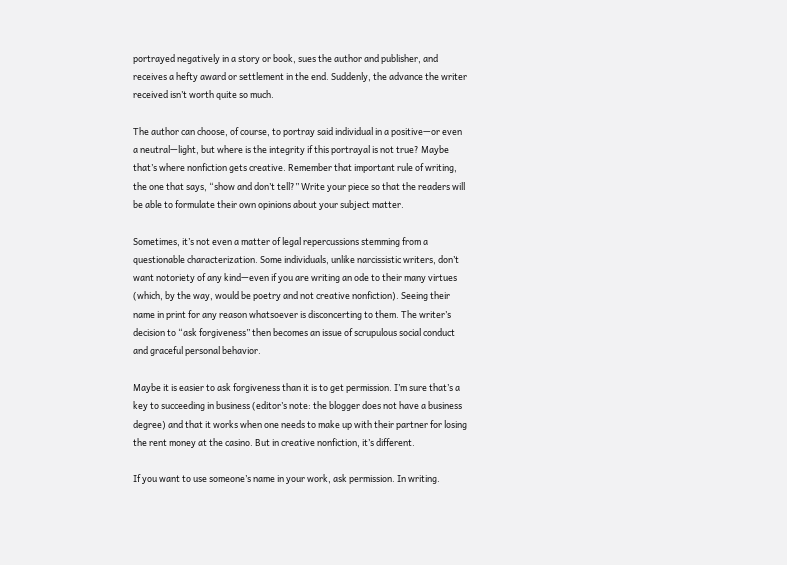portrayed negatively in a story or book, sues the author and publisher, and receives a hefty award or settlement in the end. Suddenly, the advance the writer received isn’t worth quite so much.

The author can choose, of course, to portray said individual in a positive—or even a neutral—light, but where is the integrity if this portrayal is not true? Maybe that’s where nonfiction gets creative. Remember that important rule of writing, the one that says, “show and don’t tell?” Write your piece so that the readers will be able to formulate their own opinions about your subject matter.

Sometimes, it’s not even a matter of legal repercussions stemming from a questionable characterization. Some individuals, unlike narcissistic writers, don’t want notoriety of any kind—even if you are writing an ode to their many virtues (which, by the way, would be poetry and not creative nonfiction). Seeing their name in print for any reason whatsoever is disconcerting to them. The writer’s decision to “ask forgiveness” then becomes an issue of scrupulous social conduct and graceful personal behavior.

Maybe it is easier to ask forgiveness than it is to get permission. I’m sure that’s a key to succeeding in business (editor’s note: the blogger does not have a business degree) and that it works when one needs to make up with their partner for losing the rent money at the casino. But in creative nonfiction, it’s different.

If you want to use someone’s name in your work, ask permission. In writing.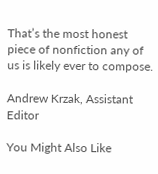That’s the most honest piece of nonfiction any of us is likely ever to compose.

Andrew Krzak, Assistant Editor

You Might Also Like